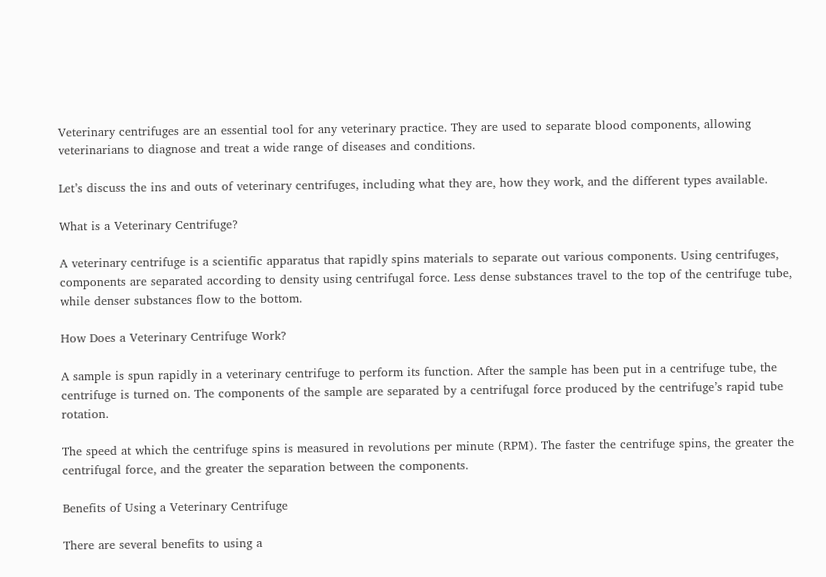Veterinary centrifuges are an essential tool for any veterinary practice. They are used to separate blood components, allowing veterinarians to diagnose and treat a wide range of diseases and conditions.

Let’s discuss the ins and outs of veterinary centrifuges, including what they are, how they work, and the different types available.

What is a Veterinary Centrifuge?

A veterinary centrifuge is a scientific apparatus that rapidly spins materials to separate out various components. Using centrifuges, components are separated according to density using centrifugal force. Less dense substances travel to the top of the centrifuge tube, while denser substances flow to the bottom.

How Does a Veterinary Centrifuge Work?

A sample is spun rapidly in a veterinary centrifuge to perform its function. After the sample has been put in a centrifuge tube, the centrifuge is turned on. The components of the sample are separated by a centrifugal force produced by the centrifuge’s rapid tube rotation.

The speed at which the centrifuge spins is measured in revolutions per minute (RPM). The faster the centrifuge spins, the greater the centrifugal force, and the greater the separation between the components.

Benefits of Using a Veterinary Centrifuge

There are several benefits to using a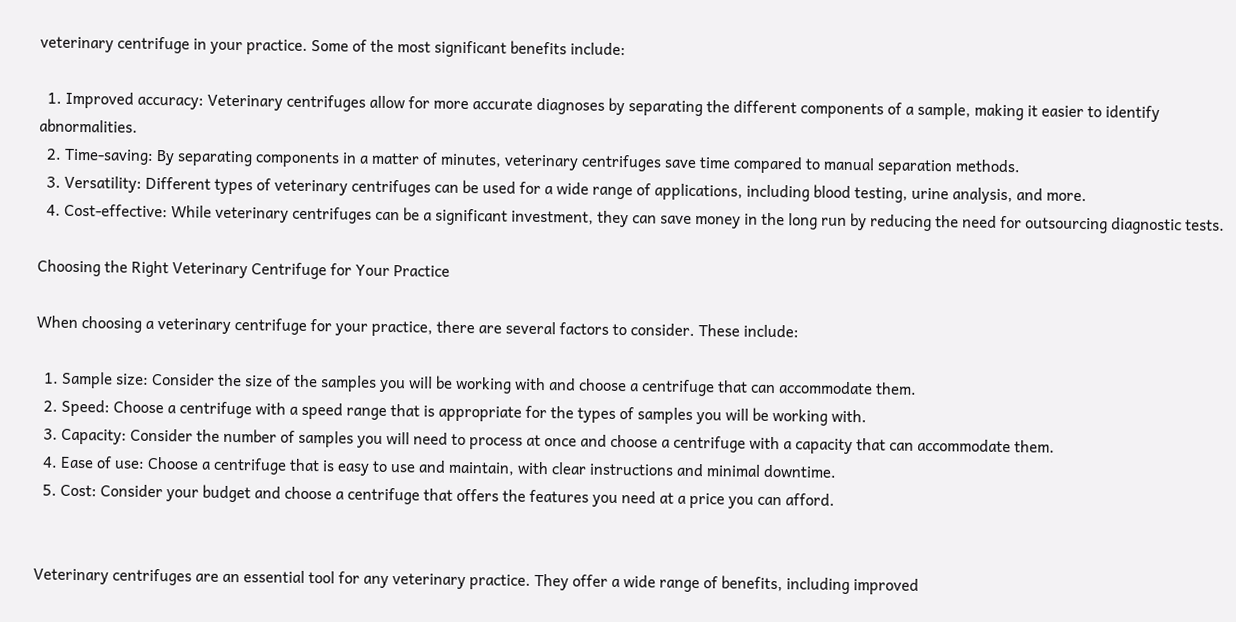veterinary centrifuge in your practice. Some of the most significant benefits include:

  1. Improved accuracy: Veterinary centrifuges allow for more accurate diagnoses by separating the different components of a sample, making it easier to identify abnormalities.
  2. Time-saving: By separating components in a matter of minutes, veterinary centrifuges save time compared to manual separation methods.
  3. Versatility: Different types of veterinary centrifuges can be used for a wide range of applications, including blood testing, urine analysis, and more.
  4. Cost-effective: While veterinary centrifuges can be a significant investment, they can save money in the long run by reducing the need for outsourcing diagnostic tests.

Choosing the Right Veterinary Centrifuge for Your Practice

When choosing a veterinary centrifuge for your practice, there are several factors to consider. These include:

  1. Sample size: Consider the size of the samples you will be working with and choose a centrifuge that can accommodate them.
  2. Speed: Choose a centrifuge with a speed range that is appropriate for the types of samples you will be working with.
  3. Capacity: Consider the number of samples you will need to process at once and choose a centrifuge with a capacity that can accommodate them.
  4. Ease of use: Choose a centrifuge that is easy to use and maintain, with clear instructions and minimal downtime.
  5. Cost: Consider your budget and choose a centrifuge that offers the features you need at a price you can afford.


Veterinary centrifuges are an essential tool for any veterinary practice. They offer a wide range of benefits, including improved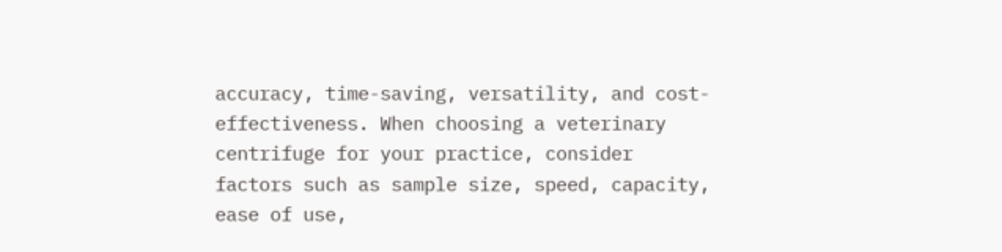accuracy, time-saving, versatility, and cost-effectiveness. When choosing a veterinary centrifuge for your practice, consider factors such as sample size, speed, capacity, ease of use,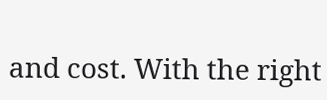and cost. With the right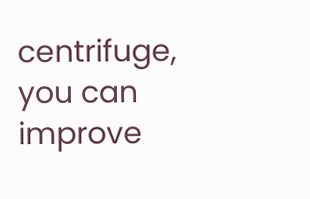centrifuge, you can improve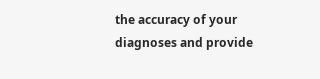the accuracy of your diagnoses and provide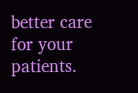better care for your patients.